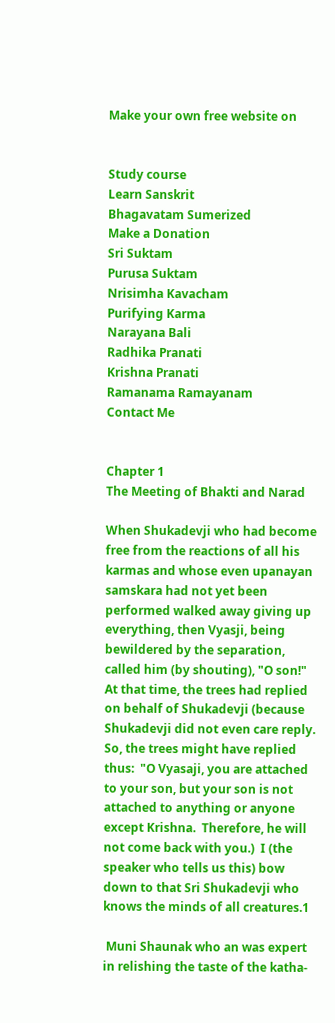Make your own free website on


Study course
Learn Sanskrit
Bhagavatam Sumerized
Make a Donation
Sri Suktam
Purusa Suktam
Nrisimha Kavacham
Purifying Karma
Narayana Bali
Radhika Pranati
Krishna Pranati
Ramanama Ramayanam
Contact Me


Chapter 1
The Meeting of Bhakti and Narad

When Shukadevji who had become free from the reactions of all his karmas and whose even upanayan samskara had not yet been performed walked away giving up everything, then Vyasji, being bewildered by the separation, called him (by shouting), "O son!"  At that time, the trees had replied on behalf of Shukadevji (because Shukadevji did not even care reply. So, the trees might have replied thus:  "O Vyasaji, you are attached to your son, but your son is not attached to anything or anyone except Krishna.  Therefore, he will not come back with you.)  I (the speaker who tells us this) bow down to that Sri Shukadevji who knows the minds of all creatures.1

 Muni Shaunak who an was expert in relishing the taste of the katha-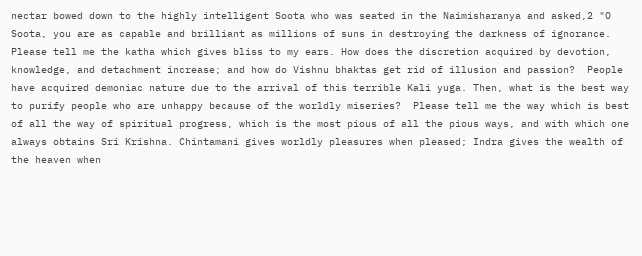nectar bowed down to the highly intelligent Soota who was seated in the Naimisharanya and asked,2 "O Soota, you are as capable and brilliant as millions of suns in destroying the darkness of ignorance. Please tell me the katha which gives bliss to my ears. How does the discretion acquired by devotion, knowledge, and detachment increase; and how do Vishnu bhaktas get rid of illusion and passion?  People have acquired demoniac nature due to the arrival of this terrible Kali yuga. Then, what is the best way to purify people who are unhappy because of the worldly miseries?  Please tell me the way which is best of all the way of spiritual progress, which is the most pious of all the pious ways, and with which one always obtains Sri Krishna. Chintamani gives worldly pleasures when pleased; Indra gives the wealth of the heaven when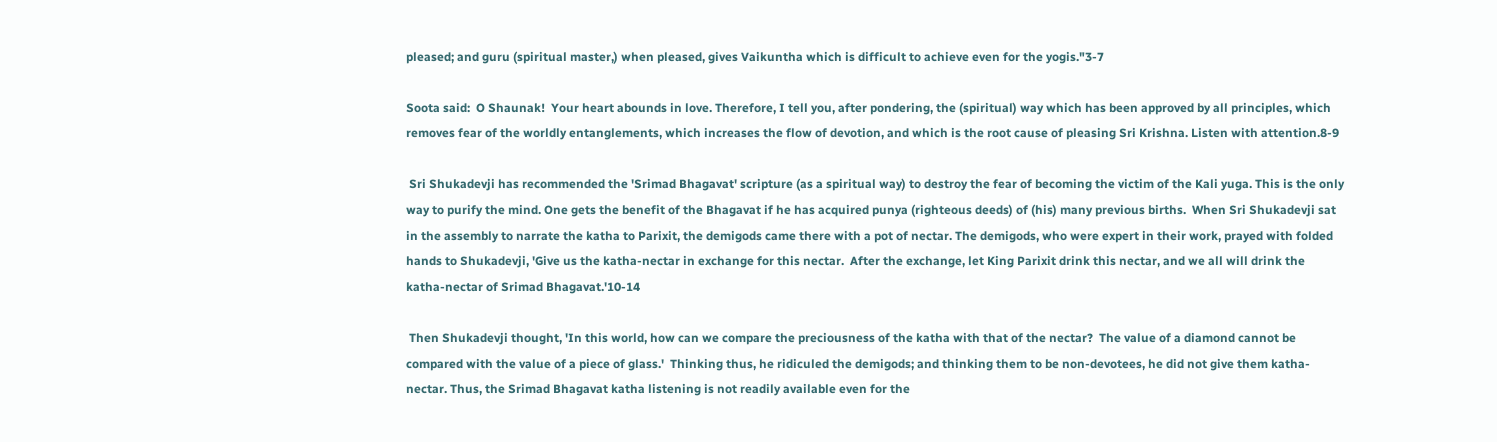pleased; and guru (spiritual master,) when pleased, gives Vaikuntha which is difficult to achieve even for the yogis."3-7

Soota said:  O Shaunak!  Your heart abounds in love. Therefore, I tell you, after pondering, the (spiritual) way which has been approved by all principles, which removes fear of the worldly entanglements, which increases the flow of devotion, and which is the root cause of pleasing Sri Krishna. Listen with attention.8-9

 Sri Shukadevji has recommended the 'Srimad Bhagavat' scripture (as a spiritual way) to destroy the fear of becoming the victim of the Kali yuga. This is the only way to purify the mind. One gets the benefit of the Bhagavat if he has acquired punya (righteous deeds) of (his) many previous births.  When Sri Shukadevji sat in the assembly to narrate the katha to Parixit, the demigods came there with a pot of nectar. The demigods, who were expert in their work, prayed with folded hands to Shukadevji, 'Give us the katha-nectar in exchange for this nectar.  After the exchange, let King Parixit drink this nectar, and we all will drink the katha-nectar of Srimad Bhagavat.'10-14

 Then Shukadevji thought, 'In this world, how can we compare the preciousness of the katha with that of the nectar?  The value of a diamond cannot be compared with the value of a piece of glass.'  Thinking thus, he ridiculed the demigods; and thinking them to be non-devotees, he did not give them katha-nectar. Thus, the Srimad Bhagavat katha listening is not readily available even for the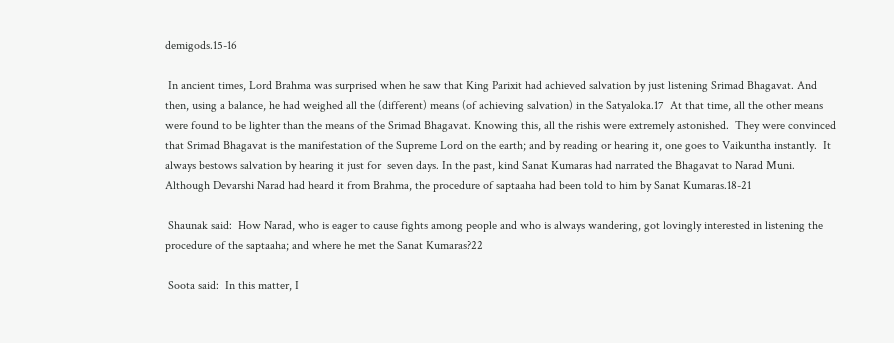demigods.15-16

 In ancient times, Lord Brahma was surprised when he saw that King Parixit had achieved salvation by just listening Srimad Bhagavat. And then, using a balance, he had weighed all the (different) means (of achieving salvation) in the Satyaloka.17  At that time, all the other means were found to be lighter than the means of the Srimad Bhagavat. Knowing this, all the rishis were extremely astonished.  They were convinced that Srimad Bhagavat is the manifestation of the Supreme Lord on the earth; and by reading or hearing it, one goes to Vaikuntha instantly.  It always bestows salvation by hearing it just for  seven days. In the past, kind Sanat Kumaras had narrated the Bhagavat to Narad Muni.  Although Devarshi Narad had heard it from Brahma, the procedure of saptaaha had been told to him by Sanat Kumaras.18-21

 Shaunak said:  How Narad, who is eager to cause fights among people and who is always wandering, got lovingly interested in listening the procedure of the saptaaha; and where he met the Sanat Kumaras?22

 Soota said:  In this matter, I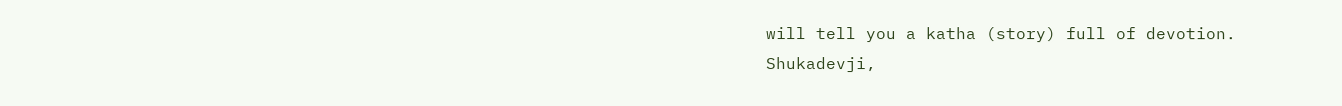will tell you a katha (story) full of devotion.  Shukadevji,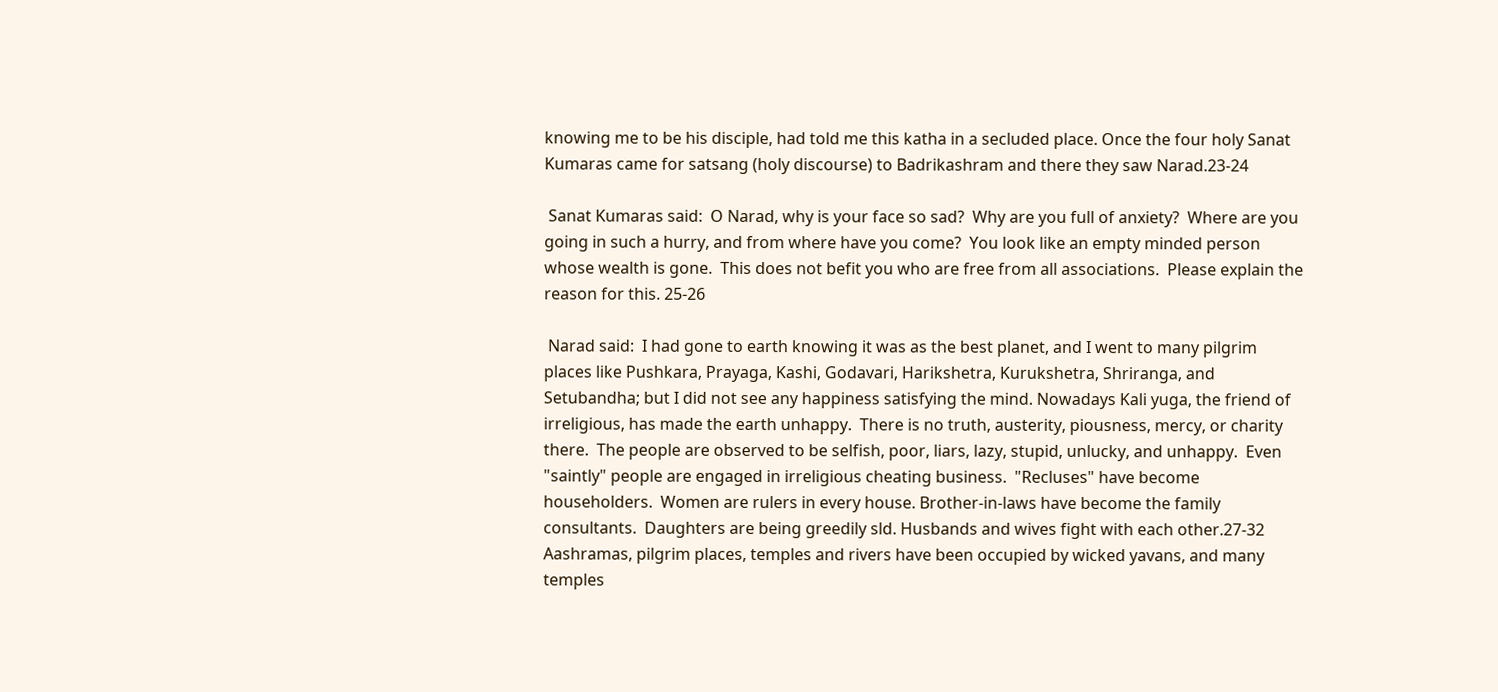knowing me to be his disciple, had told me this katha in a secluded place. Once the four holy Sanat Kumaras came for satsang (holy discourse) to Badrikashram and there they saw Narad.23-24

 Sanat Kumaras said:  O Narad, why is your face so sad?  Why are you full of anxiety?  Where are you going in such a hurry, and from where have you come?  You look like an empty minded person whose wealth is gone.  This does not befit you who are free from all associations.  Please explain the reason for this. 25-26

 Narad said:  I had gone to earth knowing it was as the best planet, and I went to many pilgrim places like Pushkara, Prayaga, Kashi, Godavari, Harikshetra, Kurukshetra, Shriranga, and Setubandha; but I did not see any happiness satisfying the mind. Nowadays Kali yuga, the friend of irreligious, has made the earth unhappy.  There is no truth, austerity, piousness, mercy, or charity there.  The people are observed to be selfish, poor, liars, lazy, stupid, unlucky, and unhappy.  Even "saintly" people are engaged in irreligious cheating business.  "Recluses" have become householders.  Women are rulers in every house. Brother-in-laws have become the family consultants.  Daughters are being greedily sld. Husbands and wives fight with each other.27-32  Aashramas, pilgrim places, temples and rivers have been occupied by wicked yavans, and many temples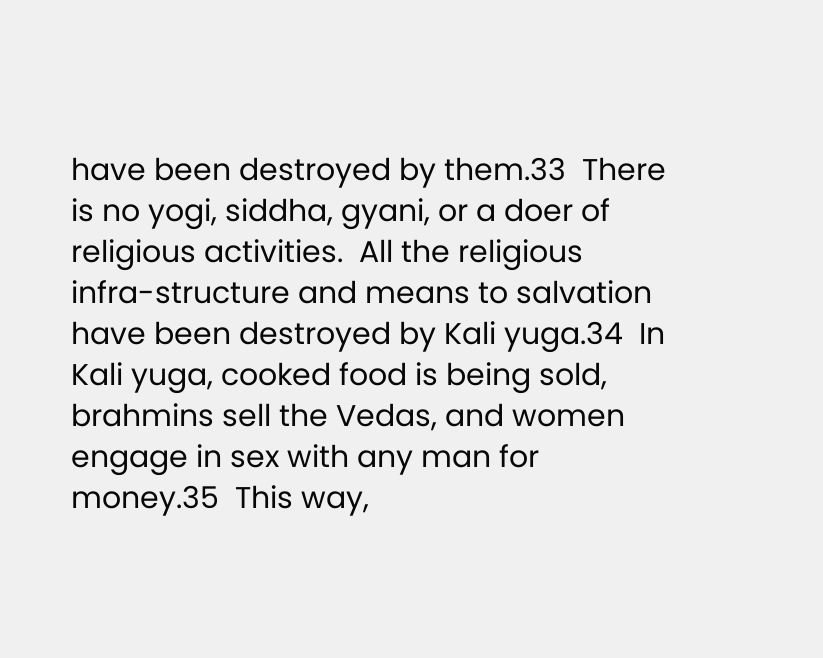have been destroyed by them.33  There is no yogi, siddha, gyani, or a doer of religious activities.  All the religious infra-structure and means to salvation have been destroyed by Kali yuga.34  In Kali yuga, cooked food is being sold, brahmins sell the Vedas, and women engage in sex with any man for money.35  This way,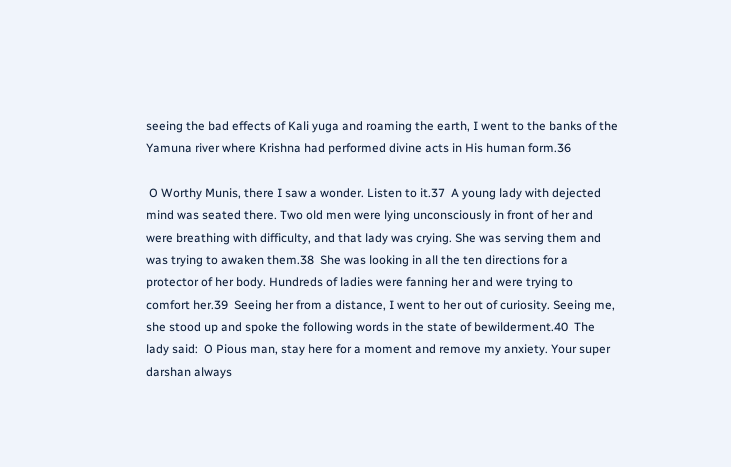seeing the bad effects of Kali yuga and roaming the earth, I went to the banks of the Yamuna river where Krishna had performed divine acts in His human form.36

 O Worthy Munis, there I saw a wonder. Listen to it.37  A young lady with dejected mind was seated there. Two old men were lying unconsciously in front of her and were breathing with difficulty, and that lady was crying. She was serving them and was trying to awaken them.38  She was looking in all the ten directions for a protector of her body. Hundreds of ladies were fanning her and were trying to comfort her.39  Seeing her from a distance, I went to her out of curiosity. Seeing me, she stood up and spoke the following words in the state of bewilderment.40  The lady said:  O Pious man, stay here for a moment and remove my anxiety. Your super darshan always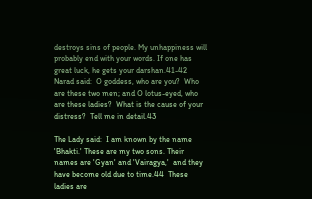destroys sins of people. My unhappiness will probably end with your words. If one has great luck, he gets your darshan.41-42  Narad said:  O goddess, who are you?  Who are these two men; and O lotus-eyed, who are these ladies?  What is the cause of your distress?  Tell me in detail.43

The Lady said:  I am known by the name 'Bhakti.' These are my two sons. Their names are 'Gyan' and 'Vairagya,'  and they have become old due to time.44  These ladies are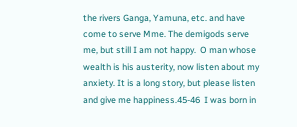the rivers Ganga, Yamuna, etc. and have come to serve Mme. The demigods serve me, but still I am not happy.  O man whose wealth is his austerity, now listen about my anxiety. It is a long story, but please listen and give me happiness.45-46  I was born in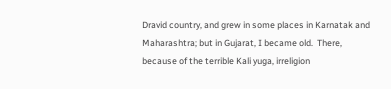Dravid country, and grew in some places in Karnatak and Maharashtra; but in Gujarat, I became old.  There, because of the terrible Kali yuga, irreligion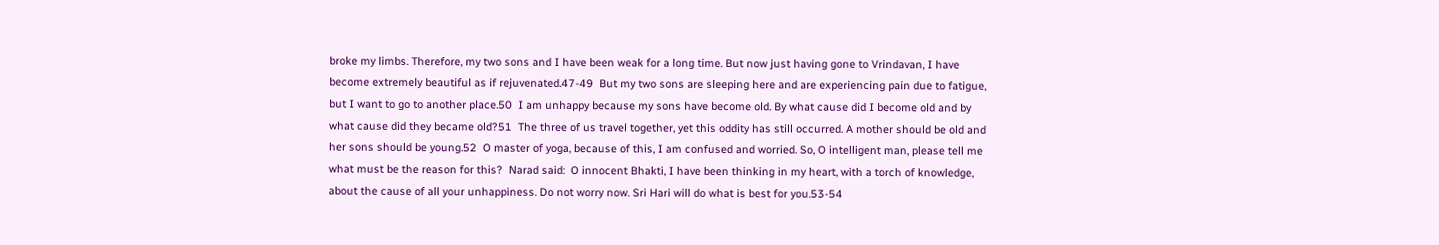broke my limbs. Therefore, my two sons and I have been weak for a long time. But now just having gone to Vrindavan, I have become extremely beautiful as if rejuvenated.47-49  But my two sons are sleeping here and are experiencing pain due to fatigue, but I want to go to another place.50  I am unhappy because my sons have become old. By what cause did I become old and by what cause did they became old?51  The three of us travel together, yet this oddity has still occurred. A mother should be old and her sons should be young.52  O master of yoga, because of this, I am confused and worried. So, O intelligent man, please tell me what must be the reason for this?  Narad said:  O innocent Bhakti, I have been thinking in my heart, with a torch of knowledge, about the cause of all your unhappiness. Do not worry now. Sri Hari will do what is best for you.53-54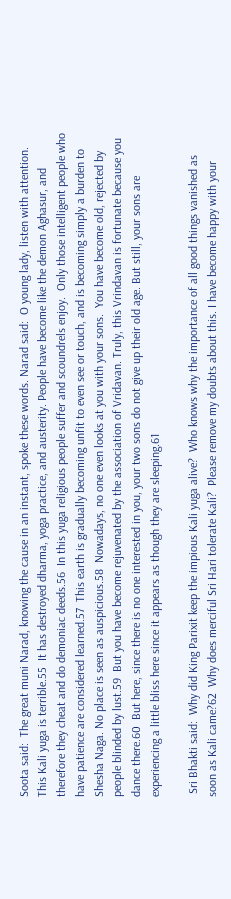Soota said:  The great muni Narad, knowing the cause in an instant, spoke these words. Narad said:  O young lady, listen with attention. This Kali yuga is terrible.55  It has destroyed dharma, yoga practice, and austerity. People have become like the demon Aghasur, and therefore they cheat and do demoniac deeds.56  In this yuga religious people suffer and scoundrels enjoy.  Only those intelligent people who have patience are considered learned.57  This earth is gradually becoming unfit to even see or touch, and is becoming simply a burden to Shesha Naga. No place is seen as auspicious.58  Nowadays, no one even looks at you with your sons.  You have become old, rejected by people blinded by lust.59  But you have become rejuvenated by the association of Vridavan. Truly, this Vrindavan is fortunate because you dance there.60  But here, since there is no one interested in you, your two sons do not give up their old age. But still, your sons are experiencing a little bliss here since it appears as though they are sleeping.61

 Sri Bhakti said:  Why did King Parixit keep the impious Kali yuga alive?  Who knows why the importance of all good things vanished as soon as Kali came?62  Why does merciful Sri Hari tolerate Kali?  Please remove my doubts about this. I have become happy with your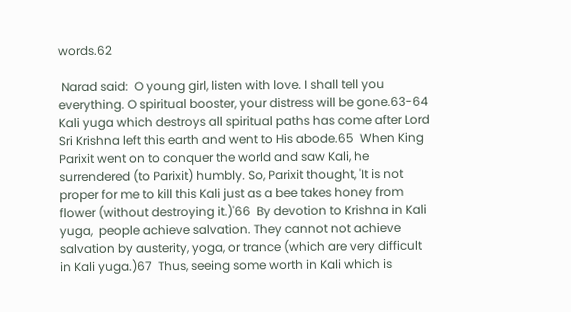words.62

 Narad said:  O young girl, listen with love. I shall tell you everything. O spiritual booster, your distress will be gone.63-64  Kali yuga which destroys all spiritual paths has come after Lord Sri Krishna left this earth and went to His abode.65  When King Parixit went on to conquer the world and saw Kali, he surrendered (to Parixit) humbly. So, Parixit thought, 'It is not proper for me to kill this Kali just as a bee takes honey from flower (without destroying it.)'66  By devotion to Krishna in Kali yuga,  people achieve salvation. They cannot not achieve salvation by austerity, yoga, or trance (which are very difficult in Kali yuga.)67  Thus, seeing some worth in Kali which is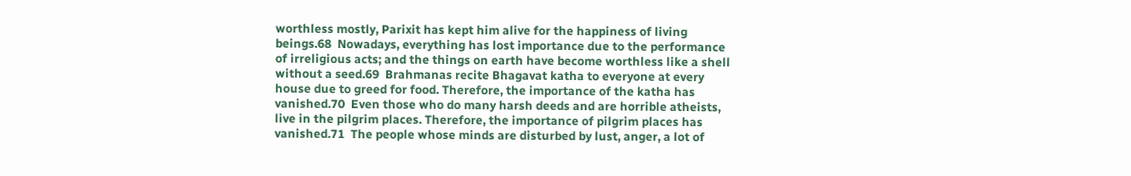worthless mostly, Parixit has kept him alive for the happiness of living beings.68  Nowadays, everything has lost importance due to the performance of irreligious acts; and the things on earth have become worthless like a shell without a seed.69  Brahmanas recite Bhagavat katha to everyone at every house due to greed for food. Therefore, the importance of the katha has vanished.70  Even those who do many harsh deeds and are horrible atheists, live in the pilgrim places. Therefore, the importance of pilgrim places has vanished.71  The people whose minds are disturbed by lust, anger, a lot of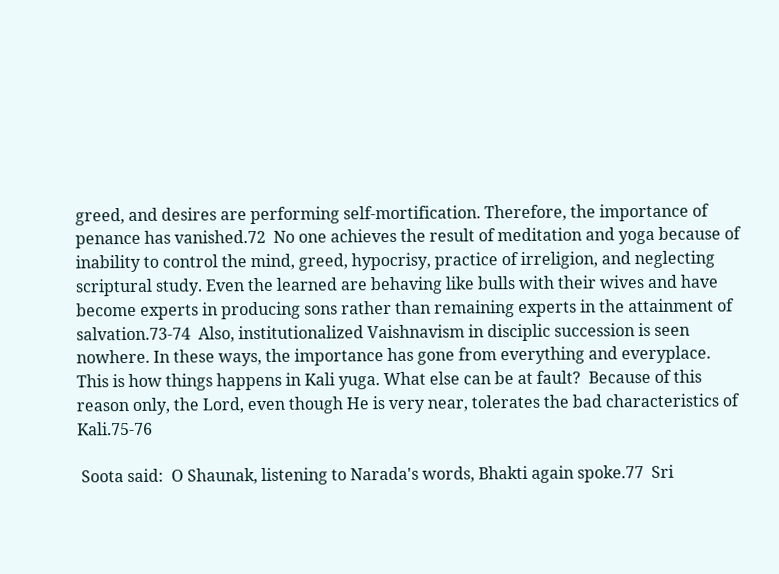greed, and desires are performing self-mortification. Therefore, the importance of penance has vanished.72  No one achieves the result of meditation and yoga because of inability to control the mind, greed, hypocrisy, practice of irreligion, and neglecting scriptural study. Even the learned are behaving like bulls with their wives and have become experts in producing sons rather than remaining experts in the attainment of salvation.73-74  Also, institutionalized Vaishnavism in disciplic succession is seen nowhere. In these ways, the importance has gone from everything and everyplace. This is how things happens in Kali yuga. What else can be at fault?  Because of this reason only, the Lord, even though He is very near, tolerates the bad characteristics of Kali.75-76

 Soota said:  O Shaunak, listening to Narada's words, Bhakti again spoke.77  Sri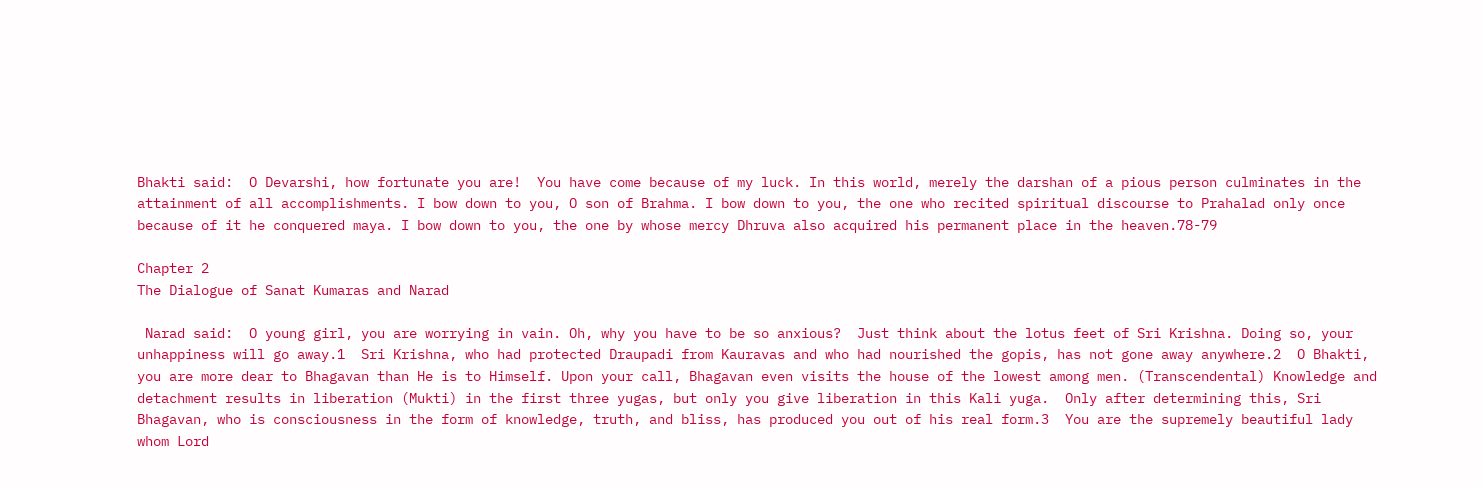Bhakti said:  O Devarshi, how fortunate you are!  You have come because of my luck. In this world, merely the darshan of a pious person culminates in the attainment of all accomplishments. I bow down to you, O son of Brahma. I bow down to you, the one who recited spiritual discourse to Prahalad only once because of it he conquered maya. I bow down to you, the one by whose mercy Dhruva also acquired his permanent place in the heaven.78-79

Chapter 2
The Dialogue of Sanat Kumaras and Narad

 Narad said:  O young girl, you are worrying in vain. Oh, why you have to be so anxious?  Just think about the lotus feet of Sri Krishna. Doing so, your unhappiness will go away.1  Sri Krishna, who had protected Draupadi from Kauravas and who had nourished the gopis, has not gone away anywhere.2  O Bhakti, you are more dear to Bhagavan than He is to Himself. Upon your call, Bhagavan even visits the house of the lowest among men. (Transcendental) Knowledge and detachment results in liberation (Mukti) in the first three yugas, but only you give liberation in this Kali yuga.  Only after determining this, Sri Bhagavan, who is consciousness in the form of knowledge, truth, and bliss, has produced you out of his real form.3  You are the supremely beautiful lady whom Lord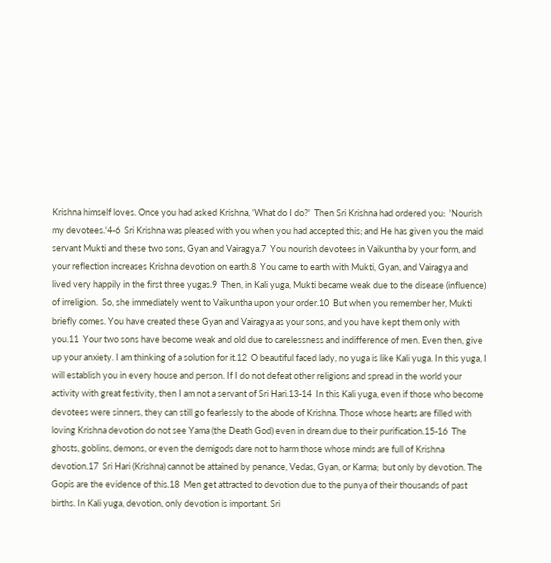Krishna himself loves. Once you had asked Krishna, 'What do I do?'  Then Sri Krishna had ordered you:  'Nourish my devotees.'4-6  Sri Krishna was pleased with you when you had accepted this; and He has given you the maid servant Mukti and these two sons, Gyan and Vairagya.7  You nourish devotees in Vaikuntha by your form, and your reflection increases Krishna devotion on earth.8  You came to earth with Mukti, Gyan, and Vairagya and lived very happily in the first three yugas.9  Then, in Kali yuga, Mukti became weak due to the disease (influence) of irreligion.  So, she immediately went to Vaikuntha upon your order.10  But when you remember her, Mukti briefly comes. You have created these Gyan and Vairagya as your sons, and you have kept them only with you.11  Your two sons have become weak and old due to carelessness and indifference of men. Even then, give up your anxiety. I am thinking of a solution for it.12  O beautiful faced lady, no yuga is like Kali yuga. In this yuga, I will establish you in every house and person. If I do not defeat other religions and spread in the world your activity with great festivity, then I am not a servant of Sri Hari.13-14  In this Kali yuga, even if those who become devotees were sinners, they can still go fearlessly to the abode of Krishna. Those whose hearts are filled with loving Krishna devotion do not see Yama (the Death God) even in dream due to their purification.15-16  The ghosts, goblins, demons, or even the demigods dare not to harm those whose minds are full of Krishna devotion.17  Sri Hari (Krishna) cannot be attained by penance, Vedas, Gyan, or Karma;  but only by devotion. The Gopis are the evidence of this.18  Men get attracted to devotion due to the punya of their thousands of past births. In Kali yuga, devotion, only devotion is important. Sri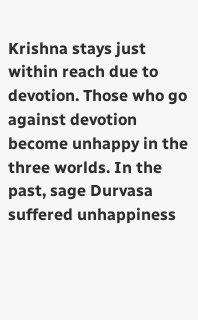Krishna stays just within reach due to devotion. Those who go against devotion become unhappy in the three worlds. In the past, sage Durvasa suffered unhappiness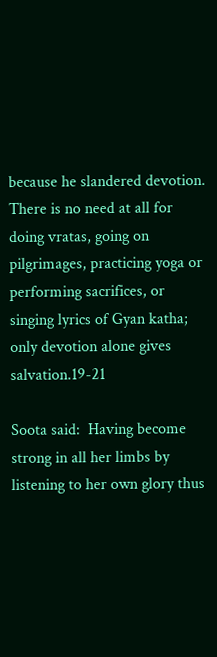because he slandered devotion. There is no need at all for doing vratas, going on pilgrimages, practicing yoga or performing sacrifices, or singing lyrics of Gyan katha; only devotion alone gives salvation.19-21

Soota said:  Having become strong in all her limbs by listening to her own glory thus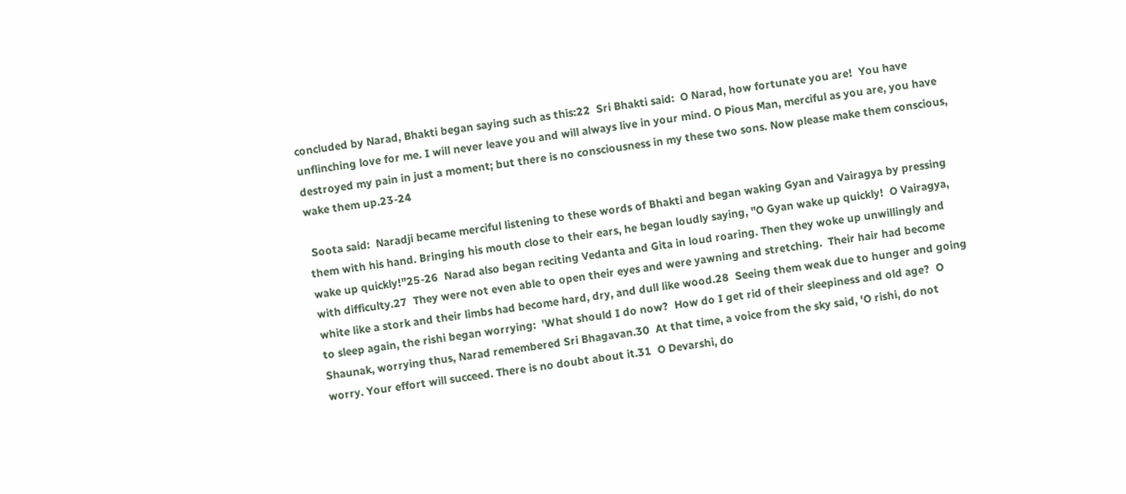concluded by Narad, Bhakti began saying such as this:22  Sri Bhakti said:  O Narad, how fortunate you are!  You have unflinching love for me. I will never leave you and will always live in your mind. O Pious Man, merciful as you are, you have destroyed my pain in just a moment; but there is no consciousness in my these two sons. Now please make them conscious, wake them up.23-24

 Soota said:  Naradji became merciful listening to these words of Bhakti and began waking Gyan and Vairagya by pressing them with his hand. Bringing his mouth close to their ears, he began loudly saying, "O Gyan wake up quickly!  O Vairagya, wake up quickly!"25-26  Narad also began reciting Vedanta and Gita in loud roaring. Then they woke up unwillingly and with difficulty.27  They were not even able to open their eyes and were yawning and stretching.  Their hair had become white like a stork and their limbs had become hard, dry, and dull like wood.28  Seeing them weak due to hunger and going to sleep again, the rishi began worrying:  'What should I do now?  How do I get rid of their sleepiness and old age?  O Shaunak, worrying thus, Narad remembered Sri Bhagavan.30  At that time, a voice from the sky said, 'O rishi, do not worry. Your effort will succeed. There is no doubt about it.31  O Devarshi, do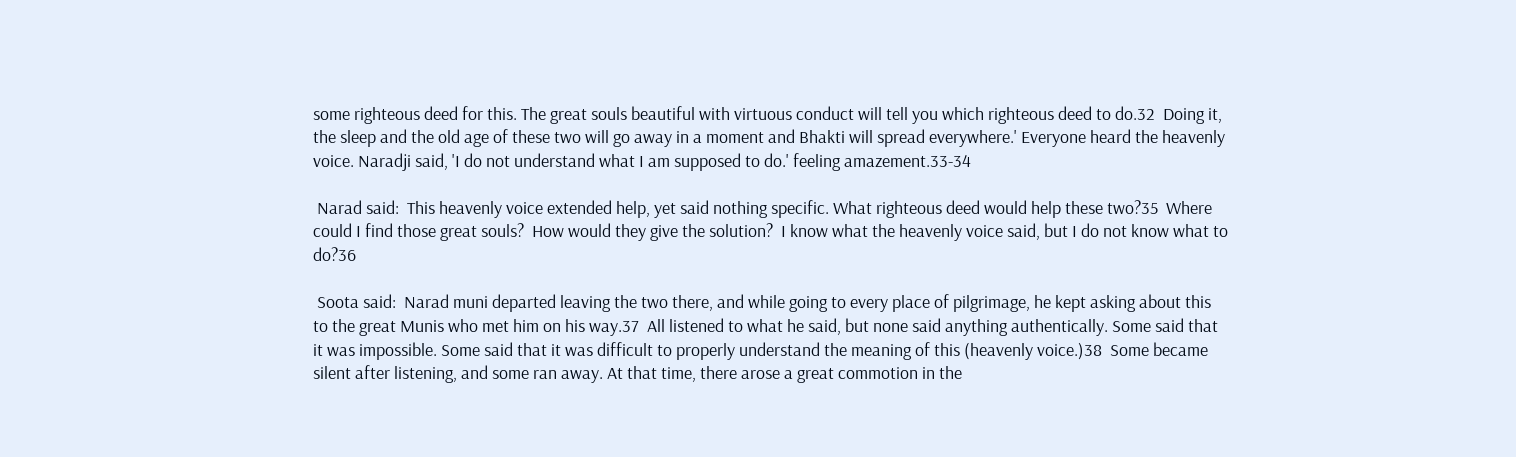some righteous deed for this. The great souls beautiful with virtuous conduct will tell you which righteous deed to do.32  Doing it, the sleep and the old age of these two will go away in a moment and Bhakti will spread everywhere.' Everyone heard the heavenly voice. Naradji said, 'I do not understand what I am supposed to do.' feeling amazement.33-34

 Narad said:  This heavenly voice extended help, yet said nothing specific. What righteous deed would help these two?35  Where could I find those great souls?  How would they give the solution?  I know what the heavenly voice said, but I do not know what to do?36

 Soota said:  Narad muni departed leaving the two there, and while going to every place of pilgrimage, he kept asking about this to the great Munis who met him on his way.37  All listened to what he said, but none said anything authentically. Some said that it was impossible. Some said that it was difficult to properly understand the meaning of this (heavenly voice.)38  Some became silent after listening, and some ran away. At that time, there arose a great commotion in the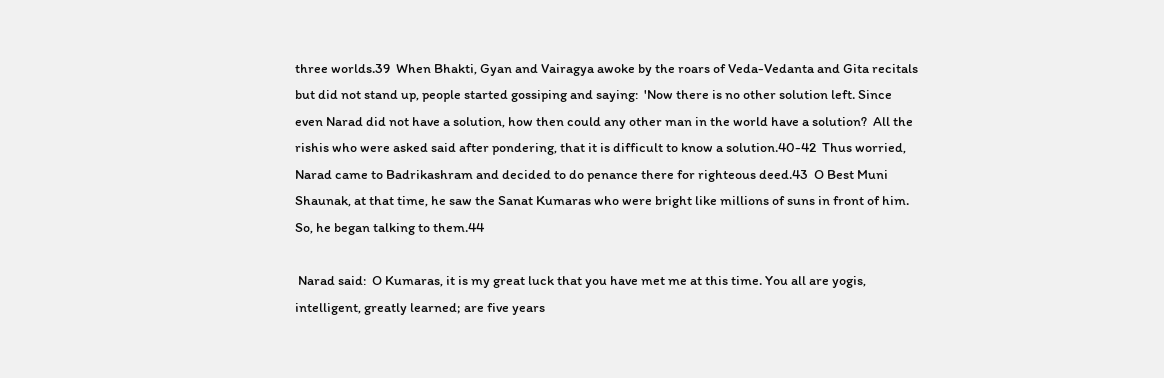three worlds.39  When Bhakti, Gyan and Vairagya awoke by the roars of Veda-Vedanta and Gita recitals but did not stand up, people started gossiping and saying:  'Now there is no other solution left. Since even Narad did not have a solution, how then could any other man in the world have a solution?  All the rishis who were asked said after pondering, that it is difficult to know a solution.40-42  Thus worried, Narad came to Badrikashram and decided to do penance there for righteous deed.43  O Best Muni Shaunak, at that time, he saw the Sanat Kumaras who were bright like millions of suns in front of him. So, he began talking to them.44

 Narad said:  O Kumaras, it is my great luck that you have met me at this time. You all are yogis, intelligent, greatly learned; are five years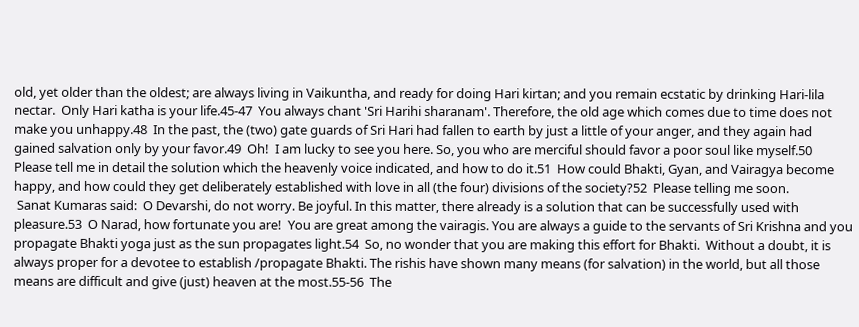old, yet older than the oldest; are always living in Vaikuntha, and ready for doing Hari kirtan; and you remain ecstatic by drinking Hari-lila nectar.  Only Hari katha is your life.45-47  You always chant 'Sri Harihi sharanam'. Therefore, the old age which comes due to time does not make you unhappy.48  In the past, the (two) gate guards of Sri Hari had fallen to earth by just a little of your anger, and they again had gained salvation only by your favor.49  Oh!  I am lucky to see you here. So, you who are merciful should favor a poor soul like myself.50  Please tell me in detail the solution which the heavenly voice indicated, and how to do it.51  How could Bhakti, Gyan, and Vairagya become happy, and how could they get deliberately established with love in all (the four) divisions of the society?52  Please telling me soon.
 Sanat Kumaras said:  O Devarshi, do not worry. Be joyful. In this matter, there already is a solution that can be successfully used with pleasure.53  O Narad, how fortunate you are!  You are great among the vairagis. You are always a guide to the servants of Sri Krishna and you propagate Bhakti yoga just as the sun propagates light.54  So, no wonder that you are making this effort for Bhakti.  Without a doubt, it is always proper for a devotee to establish /propagate Bhakti. The rishis have shown many means (for salvation) in the world, but all those means are difficult and give (just) heaven at the most.55-56  The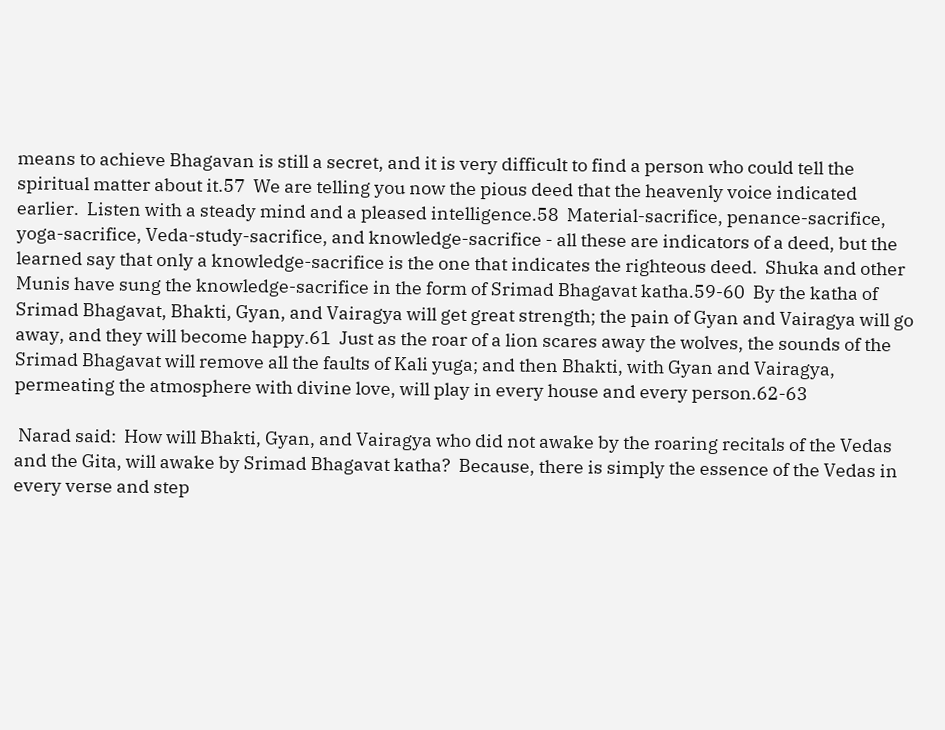means to achieve Bhagavan is still a secret, and it is very difficult to find a person who could tell the spiritual matter about it.57  We are telling you now the pious deed that the heavenly voice indicated earlier.  Listen with a steady mind and a pleased intelligence.58  Material-sacrifice, penance-sacrifice, yoga-sacrifice, Veda-study-sacrifice, and knowledge-sacrifice - all these are indicators of a deed, but the learned say that only a knowledge-sacrifice is the one that indicates the righteous deed.  Shuka and other Munis have sung the knowledge-sacrifice in the form of Srimad Bhagavat katha.59-60  By the katha of Srimad Bhagavat, Bhakti, Gyan, and Vairagya will get great strength; the pain of Gyan and Vairagya will go away, and they will become happy.61  Just as the roar of a lion scares away the wolves, the sounds of the Srimad Bhagavat will remove all the faults of Kali yuga; and then Bhakti, with Gyan and Vairagya, permeating the atmosphere with divine love, will play in every house and every person.62-63

 Narad said:  How will Bhakti, Gyan, and Vairagya who did not awake by the roaring recitals of the Vedas and the Gita, will awake by Srimad Bhagavat katha?  Because, there is simply the essence of the Vedas in every verse and step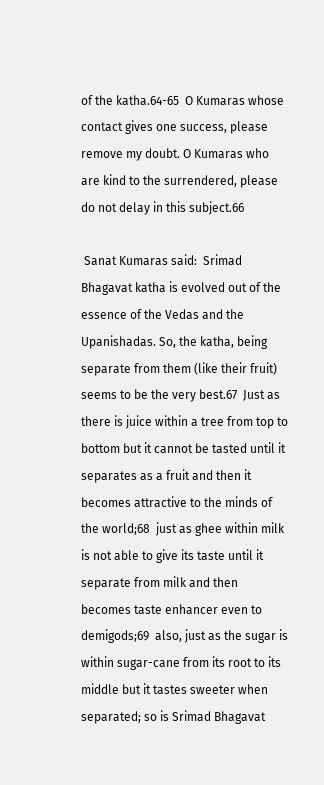of the katha.64-65  O Kumaras whose contact gives one success, please remove my doubt. O Kumaras who are kind to the surrendered, please do not delay in this subject.66

 Sanat Kumaras said:  Srimad Bhagavat katha is evolved out of the essence of the Vedas and the Upanishadas. So, the katha, being separate from them (like their fruit) seems to be the very best.67  Just as there is juice within a tree from top to bottom but it cannot be tasted until it separates as a fruit and then it becomes attractive to the minds of the world;68  just as ghee within milk is not able to give its taste until it separate from milk and then becomes taste enhancer even to demigods;69  also, just as the sugar is within sugar-cane from its root to its middle but it tastes sweeter when separated; so is Srimad Bhagavat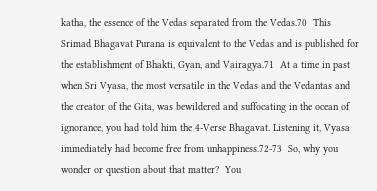katha, the essence of the Vedas separated from the Vedas.70  This Srimad Bhagavat Purana is equivalent to the Vedas and is published for the establishment of Bhakti, Gyan, and Vairagya.71  At a time in past when Sri Vyasa, the most versatile in the Vedas and the Vedantas and the creator of the Gita, was bewildered and suffocating in the ocean of ignorance, you had told him the 4-Verse Bhagavat. Listening it, Vyasa immediately had become free from unhappiness.72-73  So, why you wonder or question about that matter?  You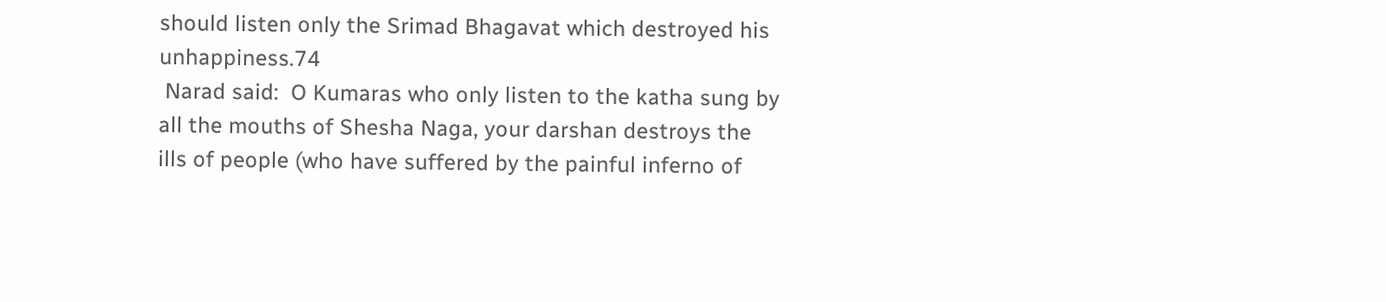should listen only the Srimad Bhagavat which destroyed his unhappiness.74
 Narad said:  O Kumaras who only listen to the katha sung by all the mouths of Shesha Naga, your darshan destroys the ills of people (who have suffered by the painful inferno of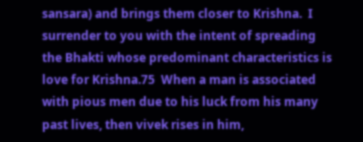sansara) and brings them closer to Krishna.  I surrender to you with the intent of spreading the Bhakti whose predominant characteristics is love for Krishna.75  When a man is associated with pious men due to his luck from his many past lives, then vivek rises in him,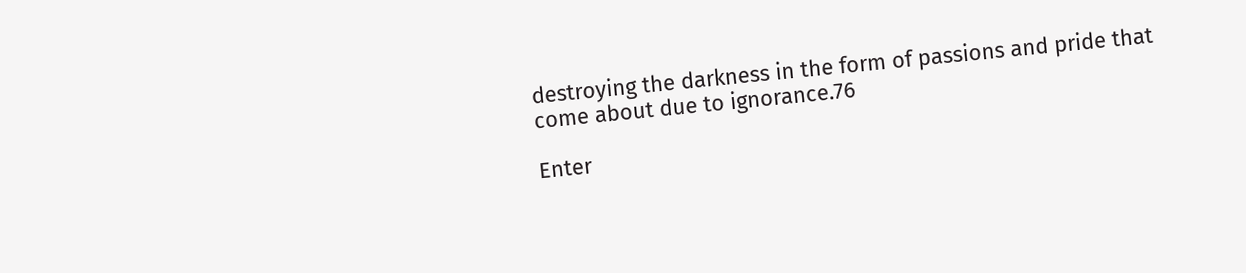destroying the darkness in the form of passions and pride that come about due to ignorance.76

Enter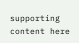supporting content here